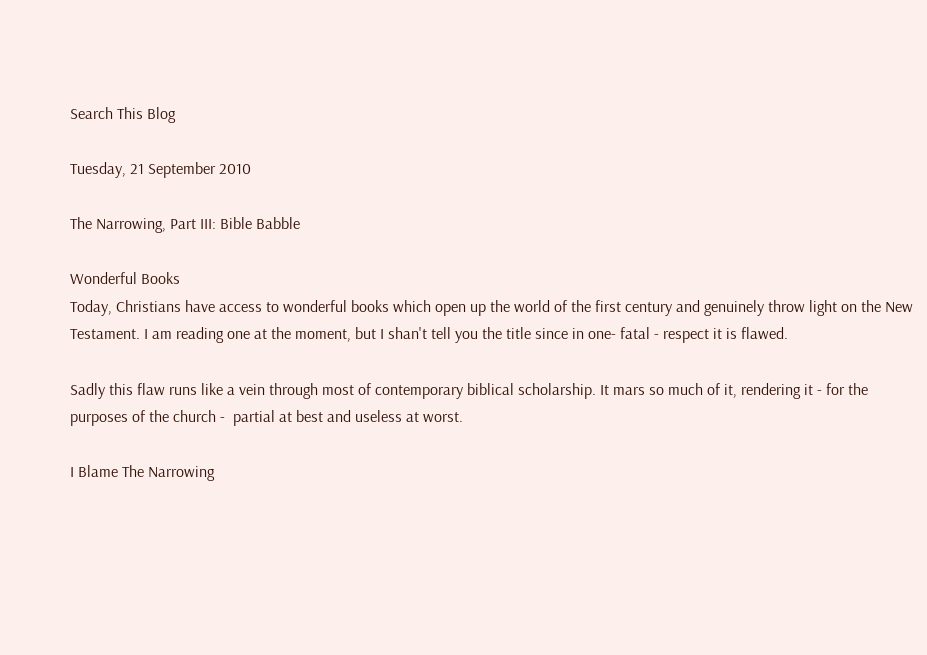Search This Blog

Tuesday, 21 September 2010

The Narrowing, Part III: Bible Babble

Wonderful Books
Today, Christians have access to wonderful books which open up the world of the first century and genuinely throw light on the New Testament. I am reading one at the moment, but I shan't tell you the title since in one- fatal - respect it is flawed.

Sadly this flaw runs like a vein through most of contemporary biblical scholarship. It mars so much of it, rendering it - for the purposes of the church -  partial at best and useless at worst.

I Blame The Narrowing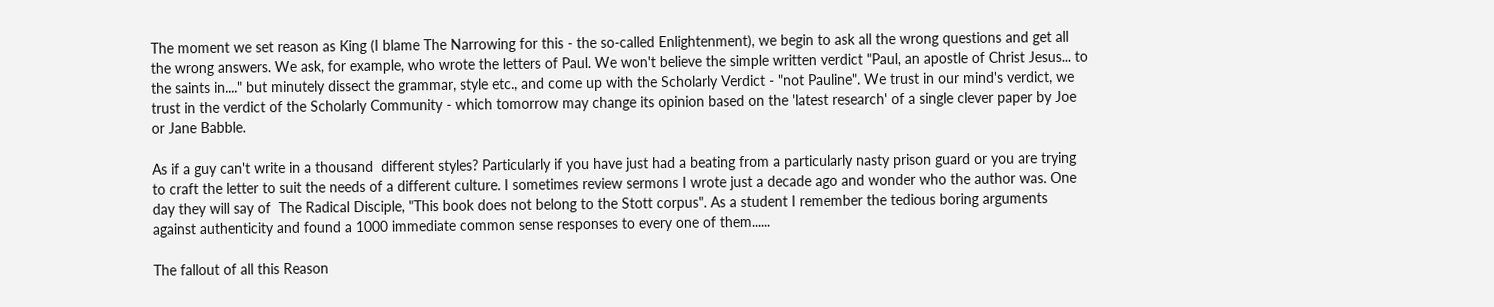The moment we set reason as King (I blame The Narrowing for this - the so-called Enlightenment), we begin to ask all the wrong questions and get all the wrong answers. We ask, for example, who wrote the letters of Paul. We won't believe the simple written verdict "Paul, an apostle of Christ Jesus... to the saints in...." but minutely dissect the grammar, style etc., and come up with the Scholarly Verdict - "not Pauline". We trust in our mind's verdict, we trust in the verdict of the Scholarly Community - which tomorrow may change its opinion based on the 'latest research' of a single clever paper by Joe or Jane Babble.

As if a guy can't write in a thousand  different styles? Particularly if you have just had a beating from a particularly nasty prison guard or you are trying to craft the letter to suit the needs of a different culture. I sometimes review sermons I wrote just a decade ago and wonder who the author was. One day they will say of  The Radical Disciple, "This book does not belong to the Stott corpus". As a student I remember the tedious boring arguments against authenticity and found a 1000 immediate common sense responses to every one of them......

The fallout of all this Reason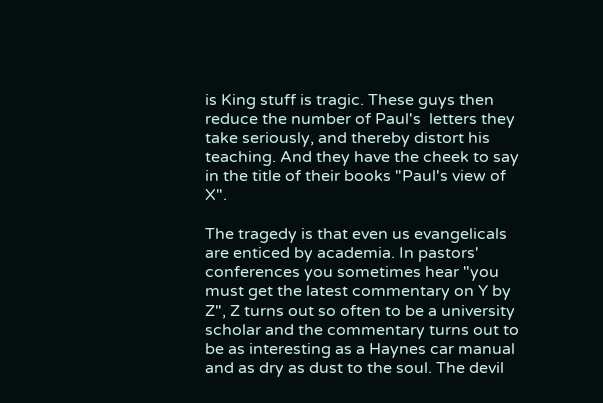is King stuff is tragic. These guys then reduce the number of Paul's  letters they take seriously, and thereby distort his teaching. And they have the cheek to say in the title of their books "Paul's view of X".

The tragedy is that even us evangelicals are enticed by academia. In pastors' conferences you sometimes hear "you must get the latest commentary on Y by Z", Z turns out so often to be a university scholar and the commentary turns out to be as interesting as a Haynes car manual and as dry as dust to the soul. The devil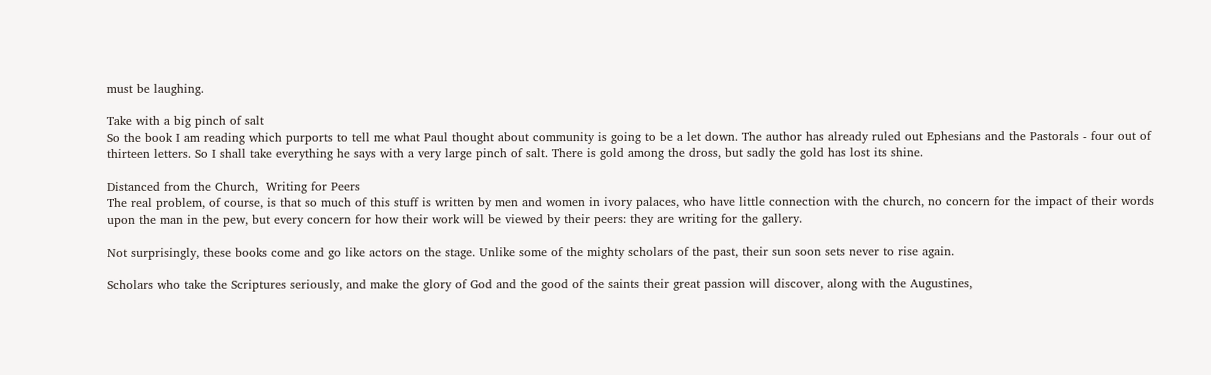must be laughing.

Take with a big pinch of salt
So the book I am reading which purports to tell me what Paul thought about community is going to be a let down. The author has already ruled out Ephesians and the Pastorals - four out of thirteen letters. So I shall take everything he says with a very large pinch of salt. There is gold among the dross, but sadly the gold has lost its shine.

Distanced from the Church,  Writing for Peers
The real problem, of course, is that so much of this stuff is written by men and women in ivory palaces, who have little connection with the church, no concern for the impact of their words upon the man in the pew, but every concern for how their work will be viewed by their peers: they are writing for the gallery.

Not surprisingly, these books come and go like actors on the stage. Unlike some of the mighty scholars of the past, their sun soon sets never to rise again.

Scholars who take the Scriptures seriously, and make the glory of God and the good of the saints their great passion will discover, along with the Augustines,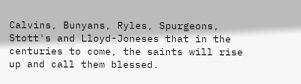Calvins, Bunyans, Ryles, Spurgeons, Stott's and Lloyd-Joneses that in the centuries to come, the saints will rise up and call them blessed.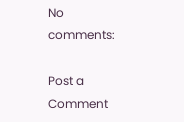No comments:

Post a Comment